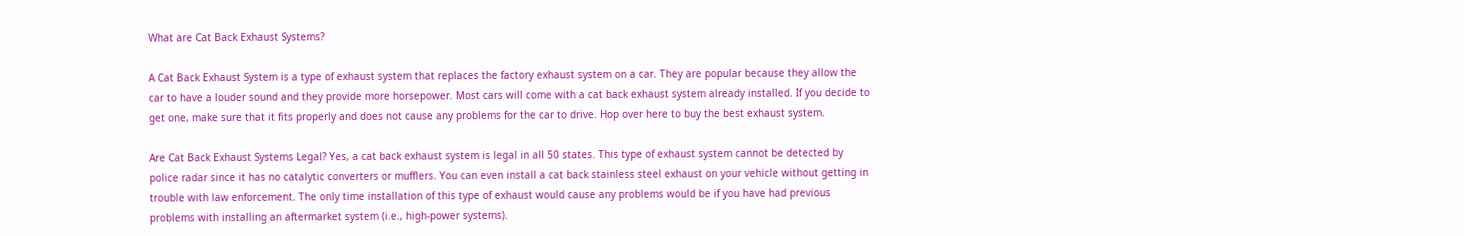What are Cat Back Exhaust Systems?

A Cat Back Exhaust System is a type of exhaust system that replaces the factory exhaust system on a car. They are popular because they allow the car to have a louder sound and they provide more horsepower. Most cars will come with a cat back exhaust system already installed. If you decide to get one, make sure that it fits properly and does not cause any problems for the car to drive. Hop over here to buy the best exhaust system.

Are Cat Back Exhaust Systems Legal? Yes, a cat back exhaust system is legal in all 50 states. This type of exhaust system cannot be detected by police radar since it has no catalytic converters or mufflers. You can even install a cat back stainless steel exhaust on your vehicle without getting in trouble with law enforcement. The only time installation of this type of exhaust would cause any problems would be if you have had previous problems with installing an aftermarket system (i.e., high-power systems).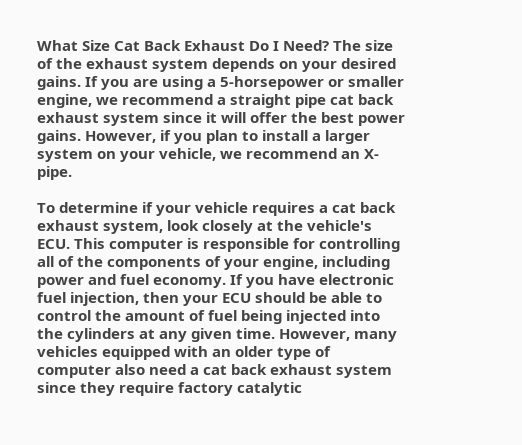What Size Cat Back Exhaust Do I Need? The size of the exhaust system depends on your desired gains. If you are using a 5-horsepower or smaller engine, we recommend a straight pipe cat back exhaust system since it will offer the best power gains. However, if you plan to install a larger system on your vehicle, we recommend an X-pipe.

To determine if your vehicle requires a cat back exhaust system, look closely at the vehicle's ECU. This computer is responsible for controlling all of the components of your engine, including power and fuel economy. If you have electronic fuel injection, then your ECU should be able to control the amount of fuel being injected into the cylinders at any given time. However, many vehicles equipped with an older type of computer also need a cat back exhaust system since they require factory catalytic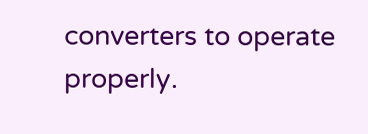converters to operate properly.